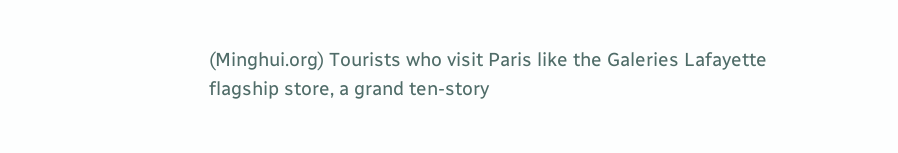(Minghui.org) Tourists who visit Paris like the Galeries Lafayette flagship store, a grand ten-story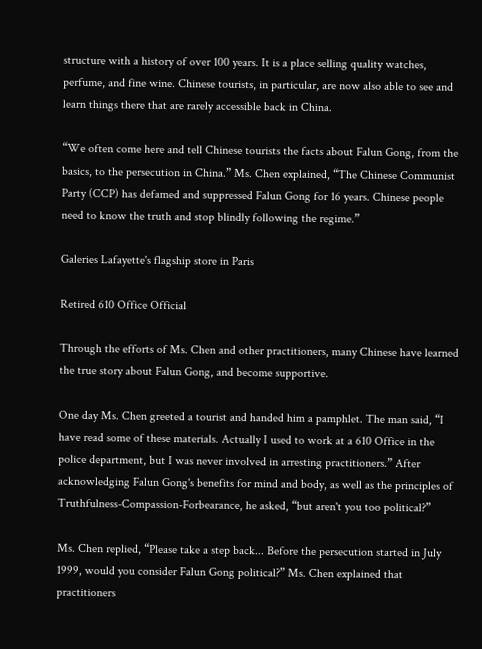structure with a history of over 100 years. It is a place selling quality watches, perfume, and fine wine. Chinese tourists, in particular, are now also able to see and learn things there that are rarely accessible back in China.

“We often come here and tell Chinese tourists the facts about Falun Gong, from the basics, to the persecution in China.” Ms. Chen explained, “The Chinese Communist Party (CCP) has defamed and suppressed Falun Gong for 16 years. Chinese people need to know the truth and stop blindly following the regime.”

Galeries Lafayette's flagship store in Paris

Retired 610 Office Official

Through the efforts of Ms. Chen and other practitioners, many Chinese have learned the true story about Falun Gong, and become supportive.

One day Ms. Chen greeted a tourist and handed him a pamphlet. The man said, “I have read some of these materials. Actually I used to work at a 610 Office in the police department, but I was never involved in arresting practitioners.” After acknowledging Falun Gong's benefits for mind and body, as well as the principles of Truthfulness-Compassion-Forbearance, he asked, “but aren't you too political?”

Ms. Chen replied, “Please take a step back... Before the persecution started in July 1999, would you consider Falun Gong political?” Ms. Chen explained that practitioners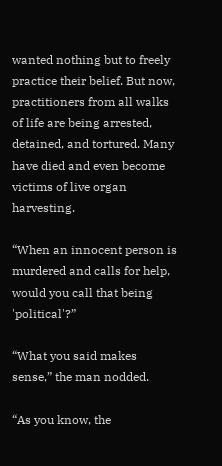wanted nothing but to freely practice their belief. But now, practitioners from all walks of life are being arrested, detained, and tortured. Many have died and even become victims of live organ harvesting.

“When an innocent person is murdered and calls for help, would you call that being 'political'?”

“What you said makes sense,” the man nodded.

“As you know, the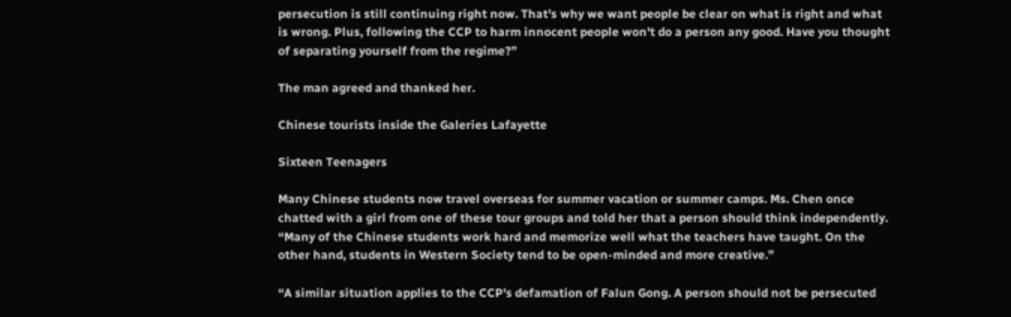persecution is still continuing right now. That's why we want people be clear on what is right and what is wrong. Plus, following the CCP to harm innocent people won't do a person any good. Have you thought of separating yourself from the regime?”

The man agreed and thanked her.

Chinese tourists inside the Galeries Lafayette

Sixteen Teenagers

Many Chinese students now travel overseas for summer vacation or summer camps. Ms. Chen once chatted with a girl from one of these tour groups and told her that a person should think independently. “Many of the Chinese students work hard and memorize well what the teachers have taught. On the other hand, students in Western Society tend to be open-minded and more creative.”

“A similar situation applies to the CCP's defamation of Falun Gong. A person should not be persecuted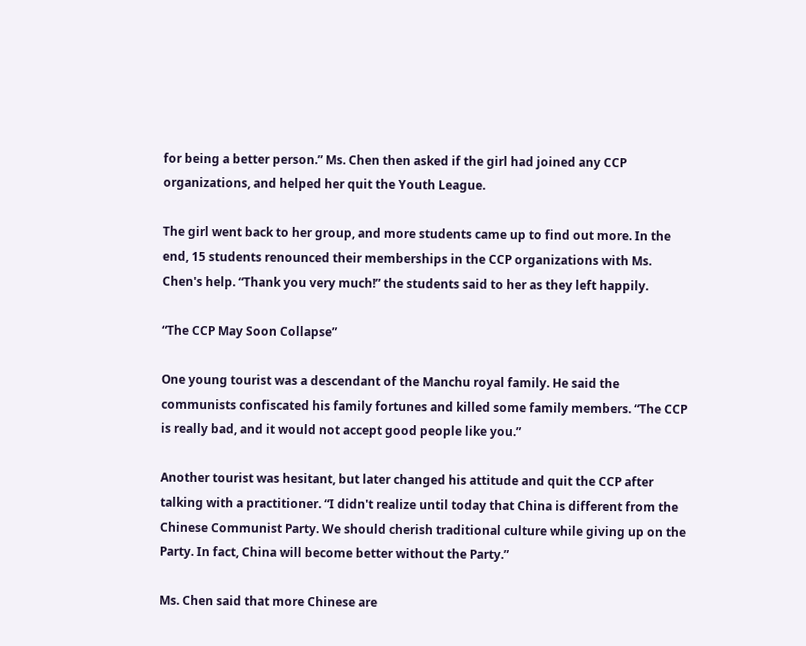for being a better person.” Ms. Chen then asked if the girl had joined any CCP organizations, and helped her quit the Youth League.

The girl went back to her group, and more students came up to find out more. In the end, 15 students renounced their memberships in the CCP organizations with Ms. Chen's help. “Thank you very much!” the students said to her as they left happily.

“The CCP May Soon Collapse”

One young tourist was a descendant of the Manchu royal family. He said the communists confiscated his family fortunes and killed some family members. “The CCP is really bad, and it would not accept good people like you.”

Another tourist was hesitant, but later changed his attitude and quit the CCP after talking with a practitioner. “I didn't realize until today that China is different from the Chinese Communist Party. We should cherish traditional culture while giving up on the Party. In fact, China will become better without the Party.”

Ms. Chen said that more Chinese are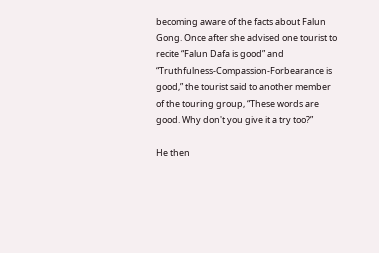becoming aware of the facts about Falun Gong. Once after she advised one tourist to recite “Falun Dafa is good” and “Truthfulness-Compassion-Forbearance is good,” the tourist said to another member of the touring group, “These words are good. Why don't you give it a try too?”

He then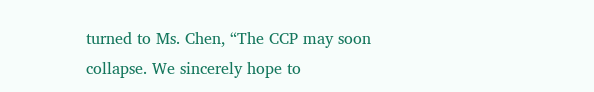turned to Ms. Chen, “The CCP may soon collapse. We sincerely hope to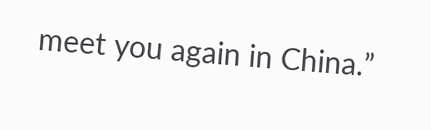meet you again in China.”